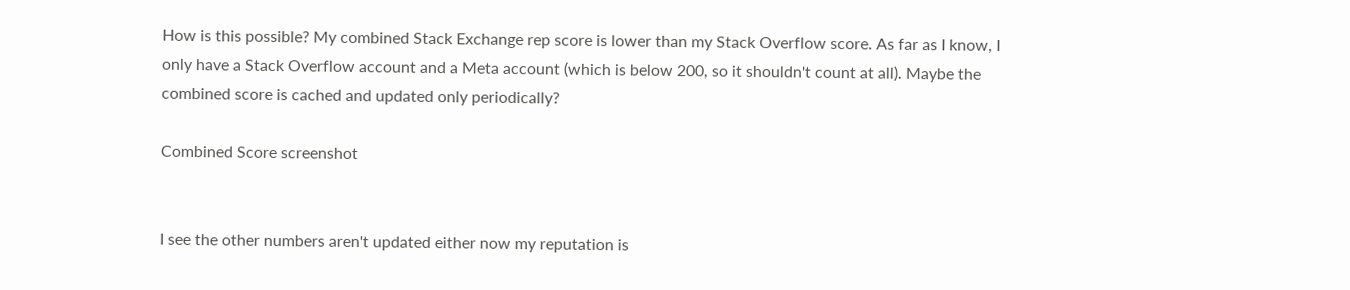How is this possible? My combined Stack Exchange rep score is lower than my Stack Overflow score. As far as I know, I only have a Stack Overflow account and a Meta account (which is below 200, so it shouldn't count at all). Maybe the combined score is cached and updated only periodically?

Combined Score screenshot


I see the other numbers aren't updated either now my reputation is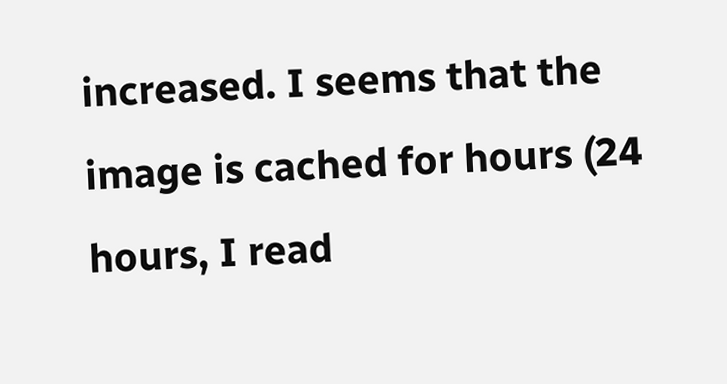increased. I seems that the image is cached for hours (24 hours, I read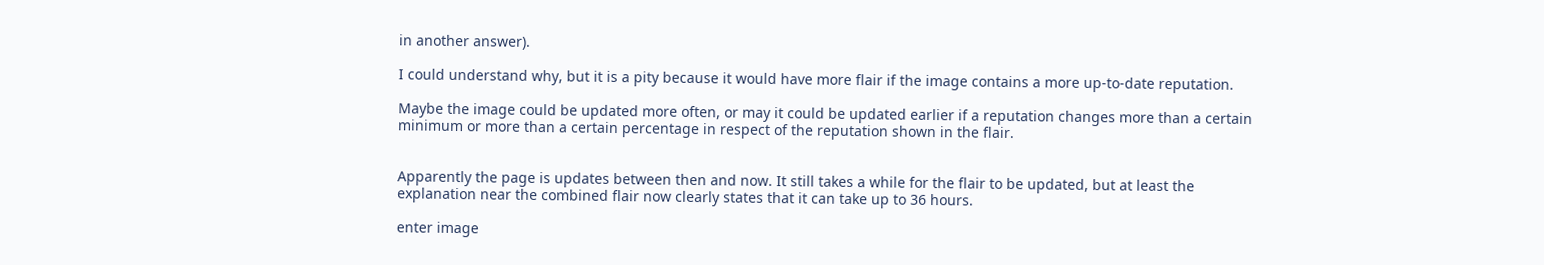in another answer).

I could understand why, but it is a pity because it would have more flair if the image contains a more up-to-date reputation.

Maybe the image could be updated more often, or may it could be updated earlier if a reputation changes more than a certain minimum or more than a certain percentage in respect of the reputation shown in the flair.


Apparently the page is updates between then and now. It still takes a while for the flair to be updated, but at least the explanation near the combined flair now clearly states that it can take up to 36 hours.

enter image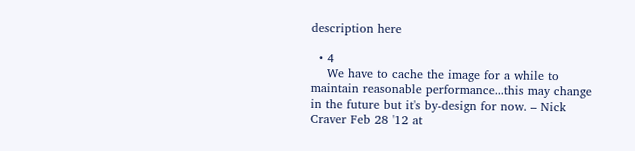description here

  • 4
    We have to cache the image for a while to maintain reasonable performance...this may change in the future but it's by-design for now. – Nick Craver Feb 28 '12 at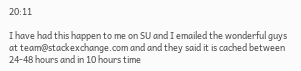20:11

I have had this happen to me on SU and I emailed the wonderful guys at team@stackexchange.com and and they said it is cached between 24-48 hours and in 10 hours time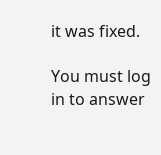it was fixed.

You must log in to answer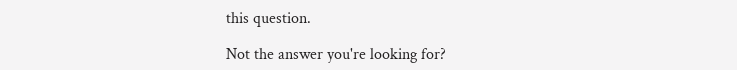this question.

Not the answer you're looking for?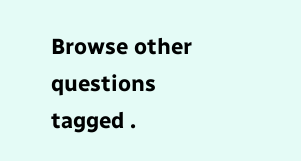Browse other questions tagged .